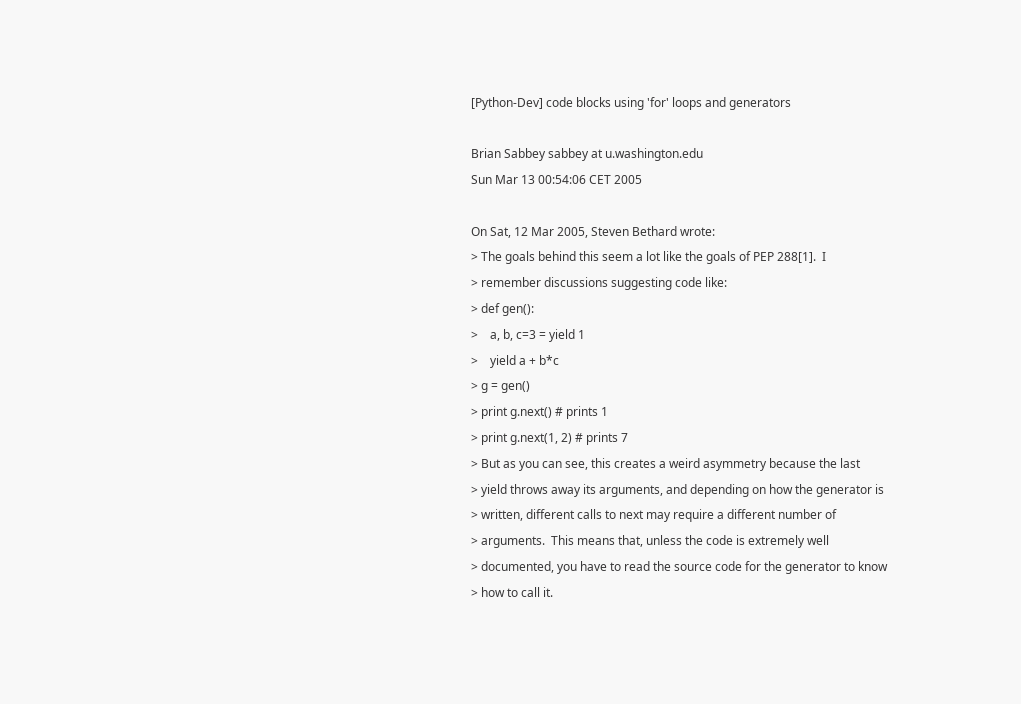[Python-Dev] code blocks using 'for' loops and generators

Brian Sabbey sabbey at u.washington.edu
Sun Mar 13 00:54:06 CET 2005

On Sat, 12 Mar 2005, Steven Bethard wrote:
> The goals behind this seem a lot like the goals of PEP 288[1].  I
> remember discussions suggesting code like:
> def gen():
>    a, b, c=3 = yield 1
>    yield a + b*c
> g = gen()
> print g.next() # prints 1
> print g.next(1, 2) # prints 7
> But as you can see, this creates a weird asymmetry because the last
> yield throws away its arguments, and depending on how the generator is
> written, different calls to next may require a different number of
> arguments.  This means that, unless the code is extremely well
> documented, you have to read the source code for the generator to know
> how to call it.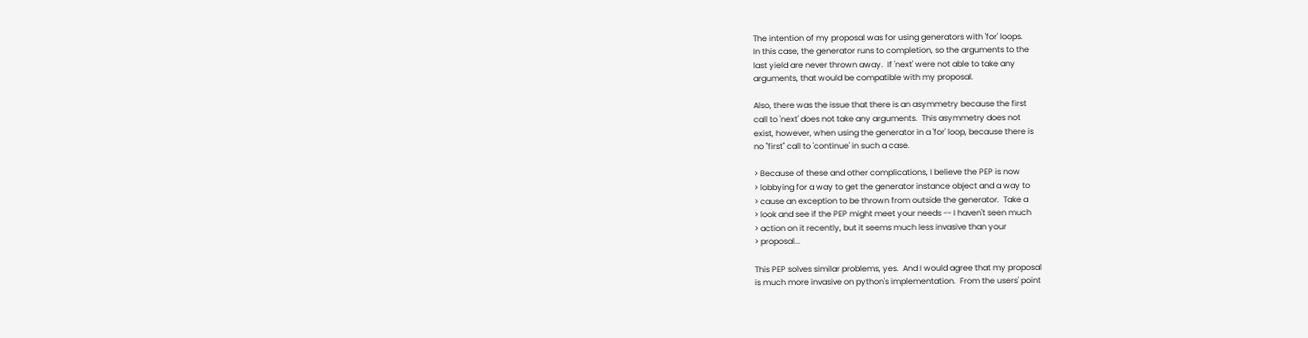The intention of my proposal was for using generators with 'for' loops.
In this case, the generator runs to completion, so the arguments to the
last yield are never thrown away.  If 'next' were not able to take any
arguments, that would be compatible with my proposal.

Also, there was the issue that there is an asymmetry because the first
call to 'next' does not take any arguments.  This asymmetry does not
exist, however, when using the generator in a 'for' loop, because there is
no "first" call to 'continue' in such a case.

> Because of these and other complications, I believe the PEP is now
> lobbying for a way to get the generator instance object and a way to
> cause an exception to be thrown from outside the generator.  Take a
> look and see if the PEP might meet your needs -- I haven't seen much
> action on it recently, but it seems much less invasive than your
> proposal...

This PEP solves similar problems, yes.  And I would agree that my proposal
is much more invasive on python's implementation.  From the users' point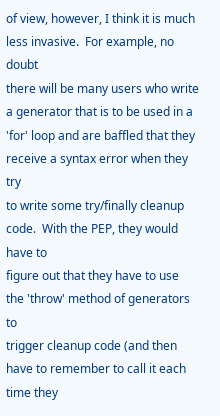of view, however, I think it is much less invasive.  For example, no doubt
there will be many users who write a generator that is to be used in a
'for' loop and are baffled that they receive a syntax error when they try
to write some try/finally cleanup code.  With the PEP, they would have to
figure out that they have to use the 'throw' method of generators to
trigger cleanup code (and then have to remember to call it each time they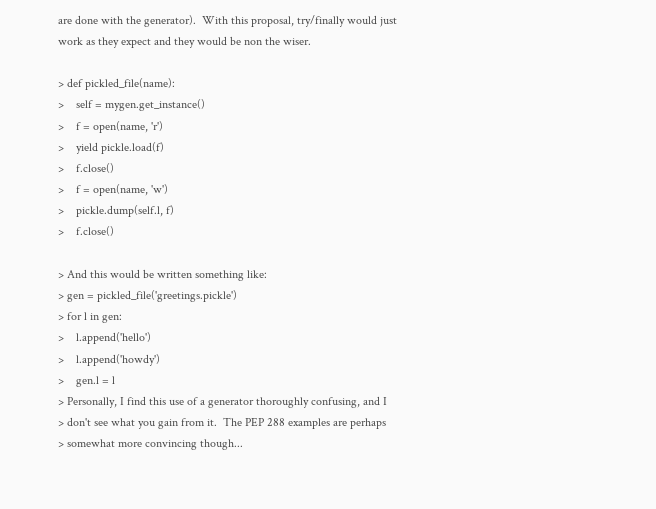are done with the generator).  With this proposal, try/finally would just
work as they expect and they would be non the wiser.

> def pickled_file(name):
>    self = mygen.get_instance()
>    f = open(name, 'r')
>    yield pickle.load(f)
>    f.close()
>    f = open(name, 'w')
>    pickle.dump(self.l, f)
>    f.close()

> And this would be written something like:
> gen = pickled_file('greetings.pickle')
> for l in gen:
>    l.append('hello')
>    l.append('howdy')
>    gen.l = l
> Personally, I find this use of a generator thoroughly confusing, and I
> don't see what you gain from it.  The PEP 288 examples are perhaps
> somewhat more convincing though...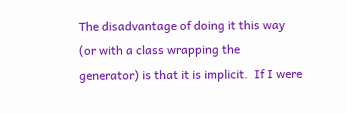The disadvantage of doing it this way (or with a class wrapping the
generator) is that it is implicit.  If I were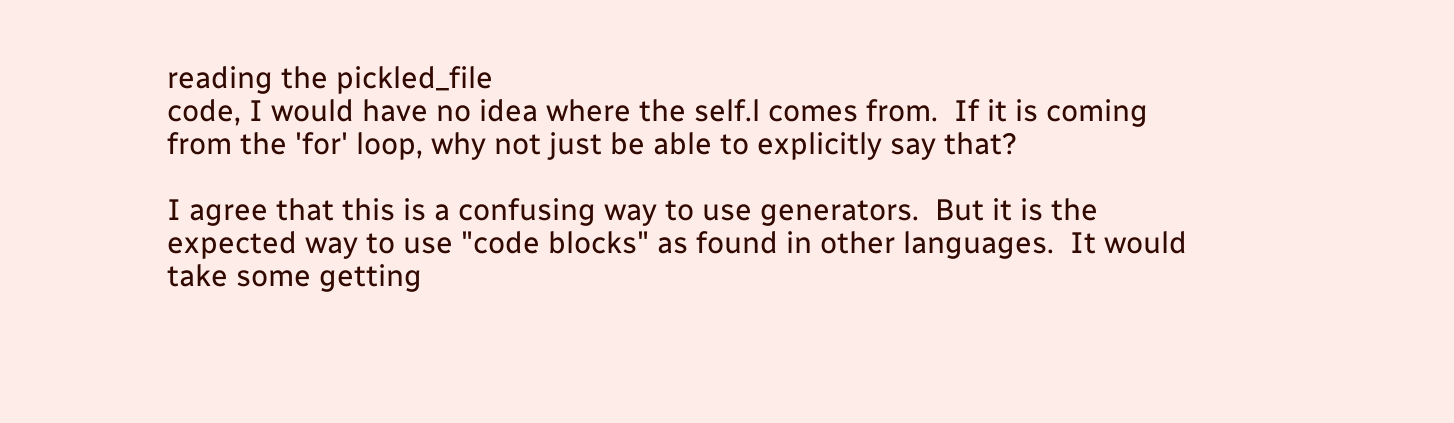reading the pickled_file
code, I would have no idea where the self.l comes from.  If it is coming
from the 'for' loop, why not just be able to explicitly say that?

I agree that this is a confusing way to use generators.  But it is the
expected way to use "code blocks" as found in other languages.  It would
take some getting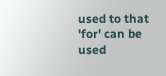used to that 'for' can be used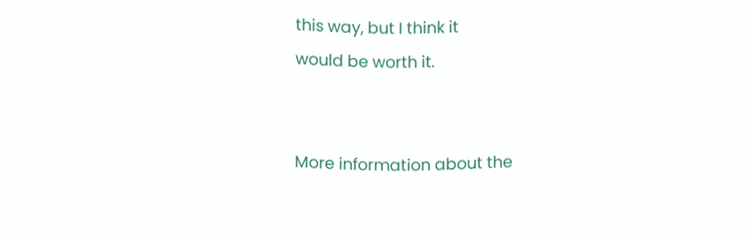this way, but I think it
would be worth it.


More information about the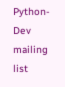Python-Dev mailing list